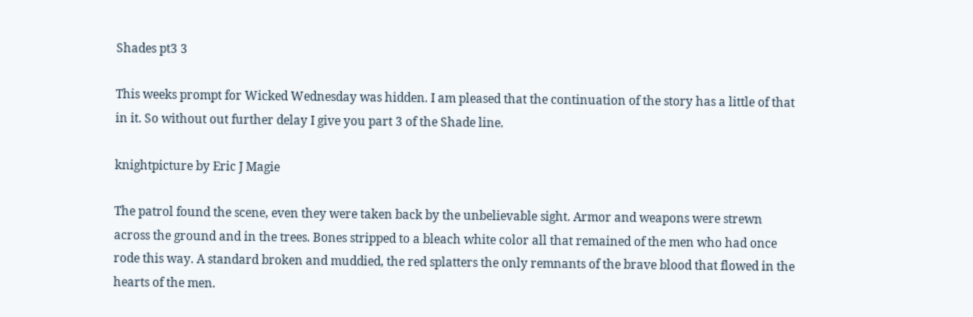Shades pt3 3

This weeks prompt for Wicked Wednesday was hidden. I am pleased that the continuation of the story has a little of that in it. So without out further delay I give you part 3 of the Shade line.

knightpicture by Eric J Magie

The patrol found the scene, even they were taken back by the unbelievable sight. Armor and weapons were strewn across the ground and in the trees. Bones stripped to a bleach white color all that remained of the men who had once rode this way. A standard broken and muddied, the red splatters the only remnants of the brave blood that flowed in the hearts of the men.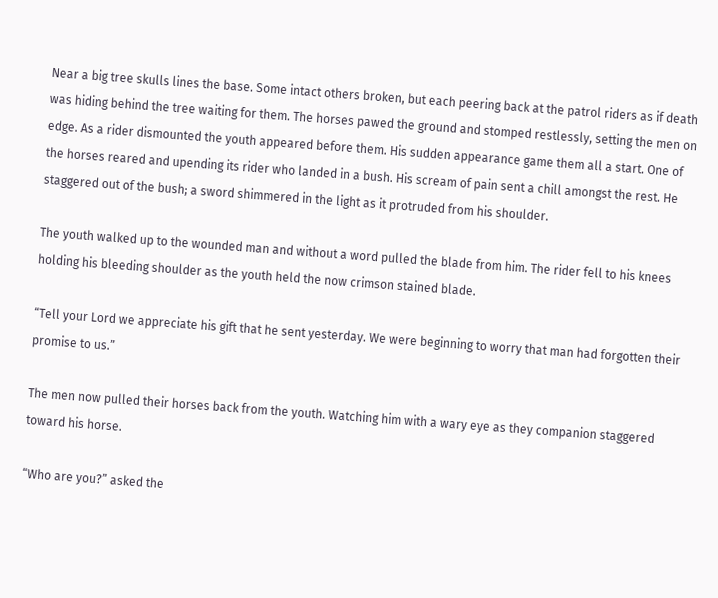Near a big tree skulls lines the base. Some intact others broken, but each peering back at the patrol riders as if death was hiding behind the tree waiting for them. The horses pawed the ground and stomped restlessly, setting the men on edge. As a rider dismounted the youth appeared before them. His sudden appearance game them all a start. One of the horses reared and upending its rider who landed in a bush. His scream of pain sent a chill amongst the rest. He staggered out of the bush; a sword shimmered in the light as it protruded from his shoulder.

The youth walked up to the wounded man and without a word pulled the blade from him. The rider fell to his knees holding his bleeding shoulder as the youth held the now crimson stained blade.

“Tell your Lord we appreciate his gift that he sent yesterday. We were beginning to worry that man had forgotten their promise to us.”

The men now pulled their horses back from the youth. Watching him with a wary eye as they companion staggered toward his horse.

“Who are you?” asked the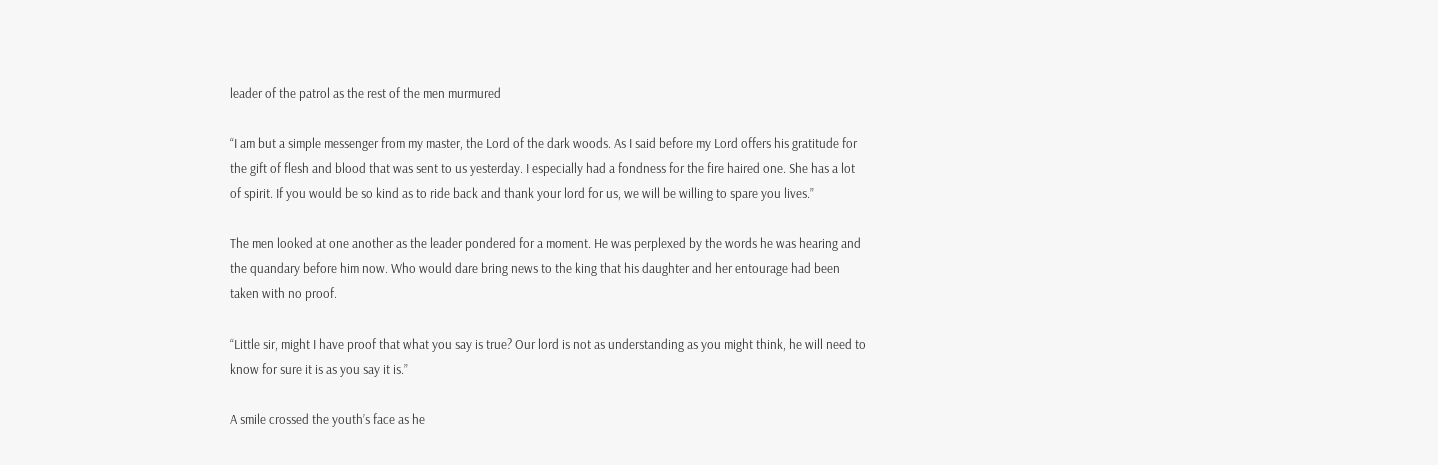leader of the patrol as the rest of the men murmured

“I am but a simple messenger from my master, the Lord of the dark woods. As I said before my Lord offers his gratitude for the gift of flesh and blood that was sent to us yesterday. I especially had a fondness for the fire haired one. She has a lot of spirit. If you would be so kind as to ride back and thank your lord for us, we will be willing to spare you lives.”

The men looked at one another as the leader pondered for a moment. He was perplexed by the words he was hearing and the quandary before him now. Who would dare bring news to the king that his daughter and her entourage had been taken with no proof.

“Little sir, might I have proof that what you say is true? Our lord is not as understanding as you might think, he will need to know for sure it is as you say it is.”

A smile crossed the youth’s face as he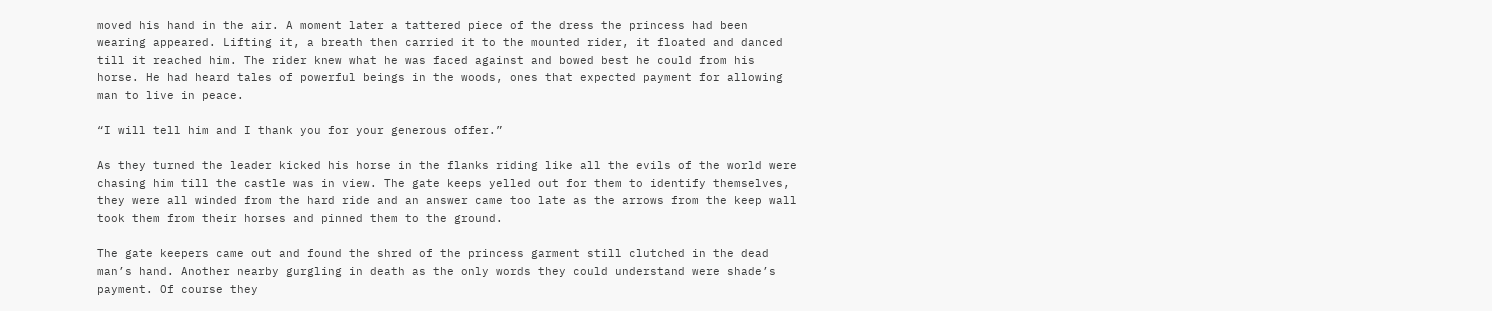moved his hand in the air. A moment later a tattered piece of the dress the princess had been wearing appeared. Lifting it, a breath then carried it to the mounted rider, it floated and danced till it reached him. The rider knew what he was faced against and bowed best he could from his horse. He had heard tales of powerful beings in the woods, ones that expected payment for allowing man to live in peace.

“I will tell him and I thank you for your generous offer.”

As they turned the leader kicked his horse in the flanks riding like all the evils of the world were chasing him till the castle was in view. The gate keeps yelled out for them to identify themselves, they were all winded from the hard ride and an answer came too late as the arrows from the keep wall took them from their horses and pinned them to the ground.

The gate keepers came out and found the shred of the princess garment still clutched in the dead man’s hand. Another nearby gurgling in death as the only words they could understand were shade’s payment. Of course they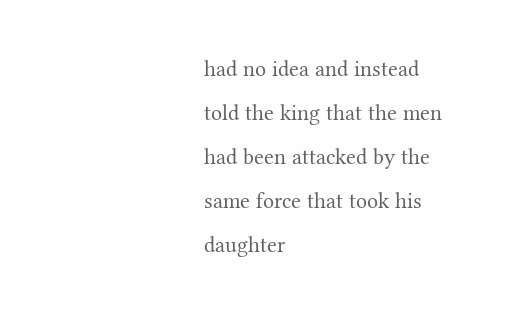had no idea and instead told the king that the men had been attacked by the same force that took his daughter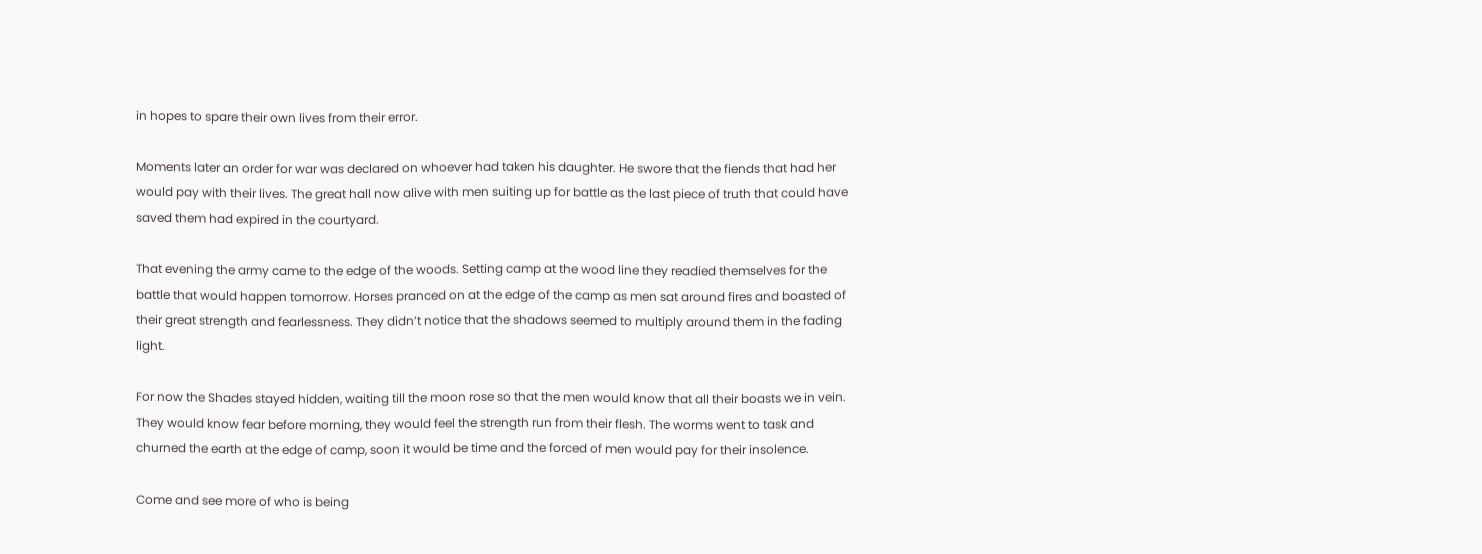in hopes to spare their own lives from their error.

Moments later an order for war was declared on whoever had taken his daughter. He swore that the fiends that had her would pay with their lives. The great hall now alive with men suiting up for battle as the last piece of truth that could have saved them had expired in the courtyard.

That evening the army came to the edge of the woods. Setting camp at the wood line they readied themselves for the battle that would happen tomorrow. Horses pranced on at the edge of the camp as men sat around fires and boasted of their great strength and fearlessness. They didn’t notice that the shadows seemed to multiply around them in the fading light.

For now the Shades stayed hidden, waiting till the moon rose so that the men would know that all their boasts we in vein. They would know fear before morning, they would feel the strength run from their flesh. The worms went to task and churned the earth at the edge of camp, soon it would be time and the forced of men would pay for their insolence.

Come and see more of who is being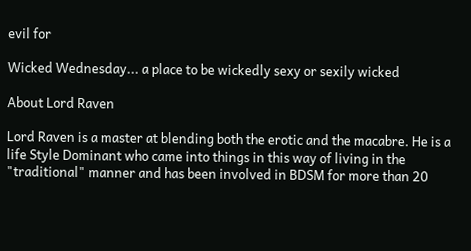evil for

Wicked Wednesday... a place to be wickedly sexy or sexily wicked

About Lord Raven

Lord Raven is a master at blending both the erotic and the macabre. He is a life Style Dominant who came into things in this way of living in the "traditional" manner and has been involved in BDSM for more than 20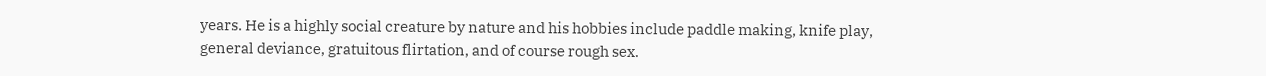years. He is a highly social creature by nature and his hobbies include paddle making, knife play, general deviance, gratuitous flirtation, and of course rough sex.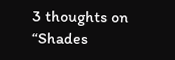3 thoughts on “Shades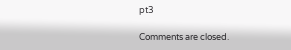pt3

Comments are closed.